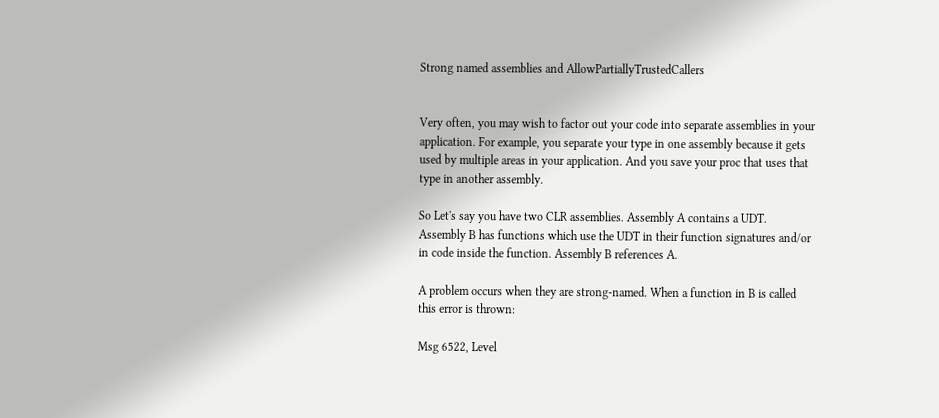Strong named assemblies and AllowPartiallyTrustedCallers


Very often, you may wish to factor out your code into separate assemblies in your application. For example, you separate your type in one assembly because it gets used by multiple areas in your application. And you save your proc that uses that type in another assembly.

So Let's say you have two CLR assemblies. Assembly A contains a UDT. Assembly B has functions which use the UDT in their function signatures and/or in code inside the function. Assembly B references A.

A problem occurs when they are strong-named. When a function in B is called this error is thrown:

Msg 6522, Level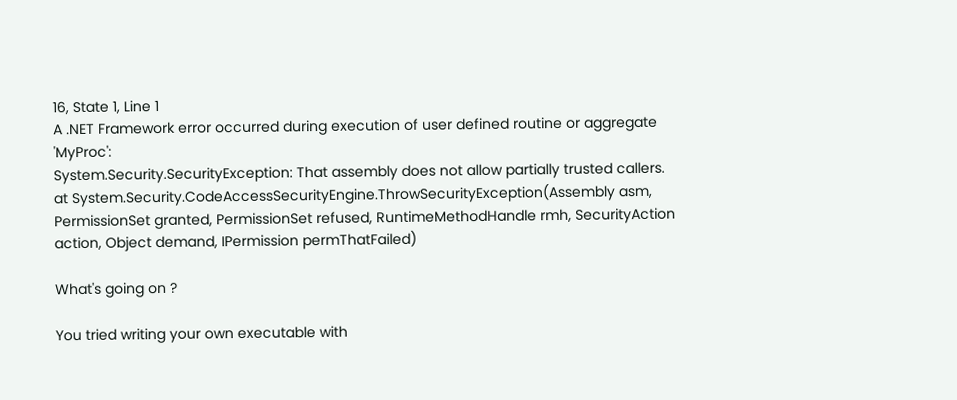16, State 1, Line 1
A .NET Framework error occurred during execution of user defined routine or aggregate 'MyProc':
System.Security.SecurityException: That assembly does not allow partially trusted callers.
at System.Security.CodeAccessSecurityEngine.ThrowSecurityException(Assembly asm, PermissionSet granted, PermissionSet refused, RuntimeMethodHandle rmh, SecurityAction action, Object demand, IPermission permThatFailed)

What's going on ?

You tried writing your own executable with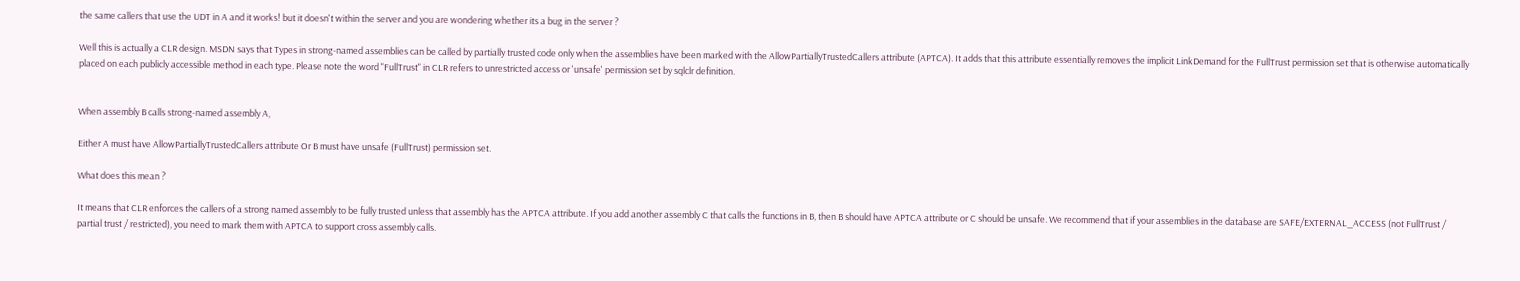the same callers that use the UDT in A and it works! but it doesn't within the server and you are wondering whether its a bug in the server ?

Well this is actually a CLR design. MSDN says that Types in strong-named assemblies can be called by partially trusted code only when the assemblies have been marked with the AllowPartiallyTrustedCallers attribute (APTCA). It adds that this attribute essentially removes the implicit LinkDemand for the FullTrust permission set that is otherwise automatically placed on each publicly accessible method in each type. Please note the word "FullTrust" in CLR refers to unrestricted access or 'unsafe' permission set by sqlclr definition.


When assembly B calls strong-named assembly A,

Either A must have AllowPartiallyTrustedCallers attribute Or B must have unsafe (FullTrust) permission set.

What does this mean ?

It means that CLR enforces the callers of a strong named assembly to be fully trusted unless that assembly has the APTCA attribute. If you add another assembly C that calls the functions in B, then B should have APTCA attribute or C should be unsafe. We recommend that if your assemblies in the database are SAFE/EXTERNAL_ACCESS (not FullTrust / partial trust / restricted), you need to mark them with APTCA to support cross assembly calls.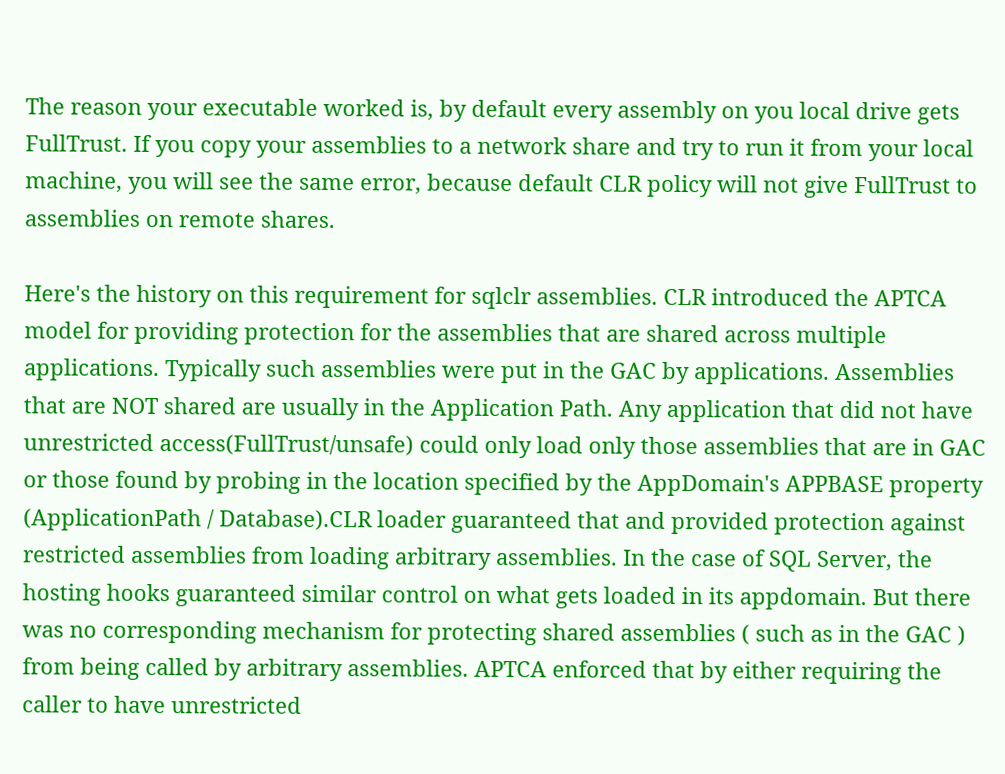The reason your executable worked is, by default every assembly on you local drive gets FullTrust. If you copy your assemblies to a network share and try to run it from your local machine, you will see the same error, because default CLR policy will not give FullTrust to assemblies on remote shares.

Here's the history on this requirement for sqlclr assemblies. CLR introduced the APTCA model for providing protection for the assemblies that are shared across multiple applications. Typically such assemblies were put in the GAC by applications. Assemblies that are NOT shared are usually in the Application Path. Any application that did not have unrestricted access(FullTrust/unsafe) could only load only those assemblies that are in GAC or those found by probing in the location specified by the AppDomain's APPBASE property (ApplicationPath / Database).CLR loader guaranteed that and provided protection against restricted assemblies from loading arbitrary assemblies. In the case of SQL Server, the hosting hooks guaranteed similar control on what gets loaded in its appdomain. But there was no corresponding mechanism for protecting shared assemblies ( such as in the GAC ) from being called by arbitrary assemblies. APTCA enforced that by either requiring the caller to have unrestricted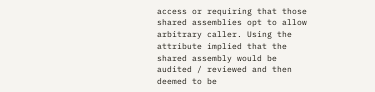access or requiring that those shared assemblies opt to allow arbitrary caller. Using the attribute implied that the shared assembly would be audited / reviewed and then deemed to be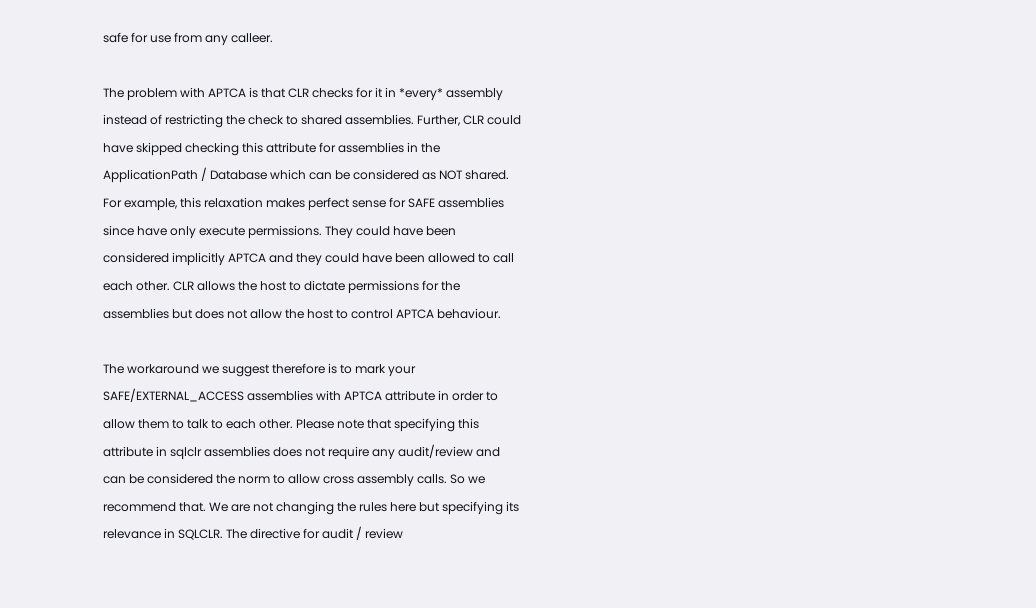safe for use from any calleer.

The problem with APTCA is that CLR checks for it in *every* assembly instead of restricting the check to shared assemblies. Further, CLR could have skipped checking this attribute for assemblies in the ApplicationPath / Database which can be considered as NOT shared. For example, this relaxation makes perfect sense for SAFE assemblies since have only execute permissions. They could have been considered implicitly APTCA and they could have been allowed to call each other. CLR allows the host to dictate permissions for the assemblies but does not allow the host to control APTCA behaviour.

The workaround we suggest therefore is to mark your SAFE/EXTERNAL_ACCESS assemblies with APTCA attribute in order to allow them to talk to each other. Please note that specifying this attribute in sqlclr assemblies does not require any audit/review and can be considered the norm to allow cross assembly calls. So we recommend that. We are not changing the rules here but specifying its relevance in SQLCLR. The directive for audit / review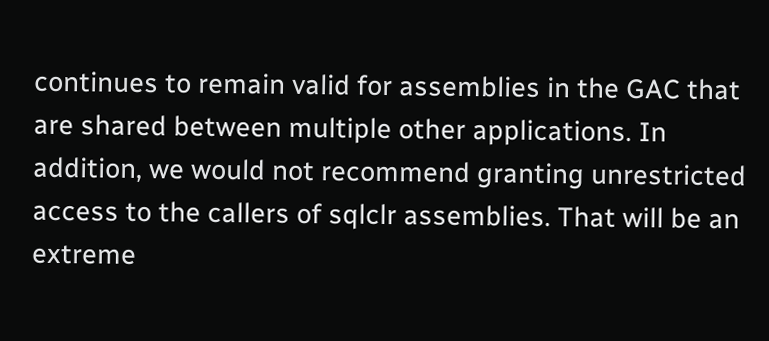continues to remain valid for assemblies in the GAC that are shared between multiple other applications. In addition, we would not recommend granting unrestricted access to the callers of sqlclr assemblies. That will be an extreme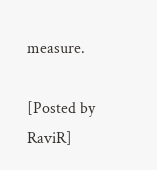measure.

[Posted by RaviR]